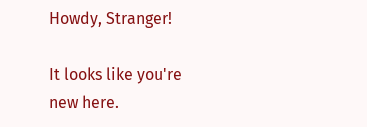Howdy, Stranger!

It looks like you're new here.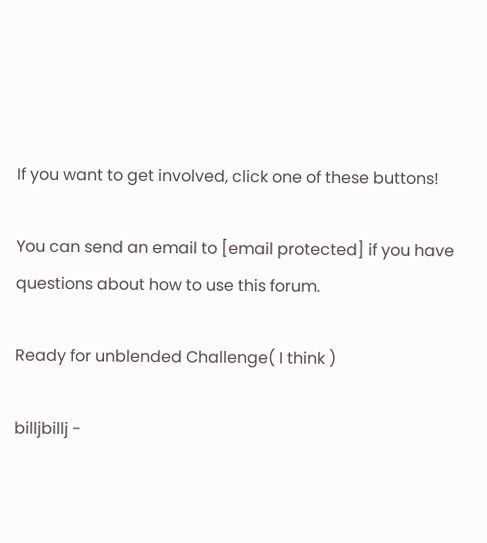If you want to get involved, click one of these buttons!

You can send an email to [email protected] if you have questions about how to use this forum.

Ready for unblended Challenge( I think )

billjbillj -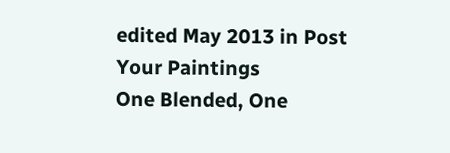edited May 2013 in Post Your Paintings
One Blended, One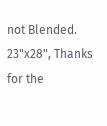not Blended. 23"x28", Thanks for the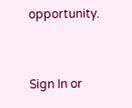opportunity.


Sign In or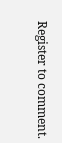Register to comment.